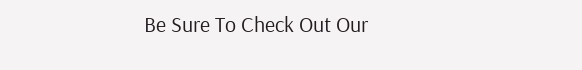Be Sure To Check Out Our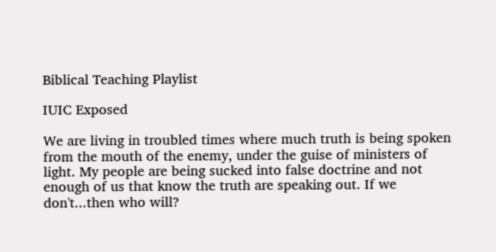Biblical Teaching Playlist

IUIC Exposed

We are living in troubled times where much truth is being spoken from the mouth of the enemy, under the guise of ministers of light. My people are being sucked into false doctrine and not enough of us that know the truth are speaking out. If we don't...then who will?